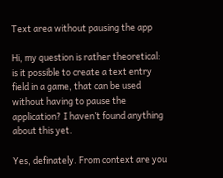Text area without pausing the app

Hi, my question is rather theoretical: is it possible to create a text entry field in a game, that can be used without having to pause the application? I haven’t found anything about this yet.

Yes, definately. From context are you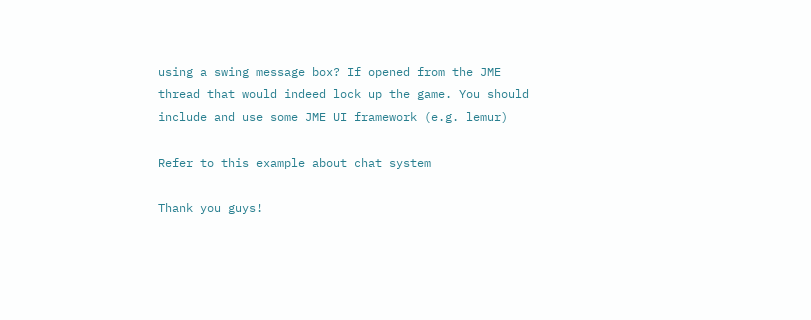using a swing message box? If opened from the JME thread that would indeed lock up the game. You should include and use some JME UI framework (e.g. lemur)

Refer to this example about chat system

Thank you guys!